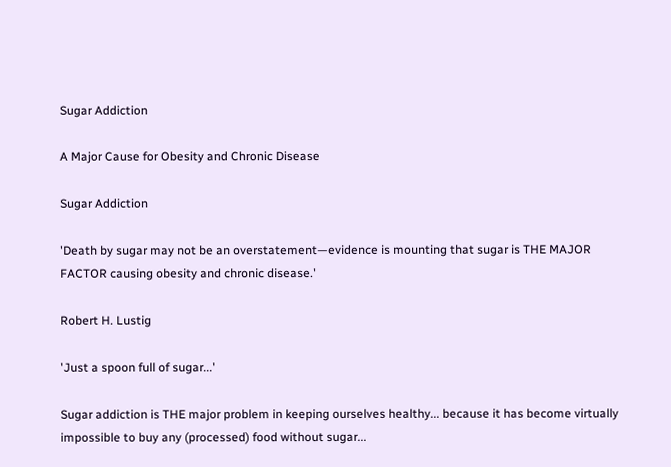Sugar Addiction

A Major Cause for Obesity and Chronic Disease

Sugar Addiction

'Death by sugar may not be an overstatement—evidence is mounting that sugar is THE MAJOR FACTOR causing obesity and chronic disease.'

Robert H. Lustig

'Just a spoon full of sugar...'

Sugar addiction is THE major problem in keeping ourselves healthy... because it has become virtually impossible to buy any (processed) food without sugar...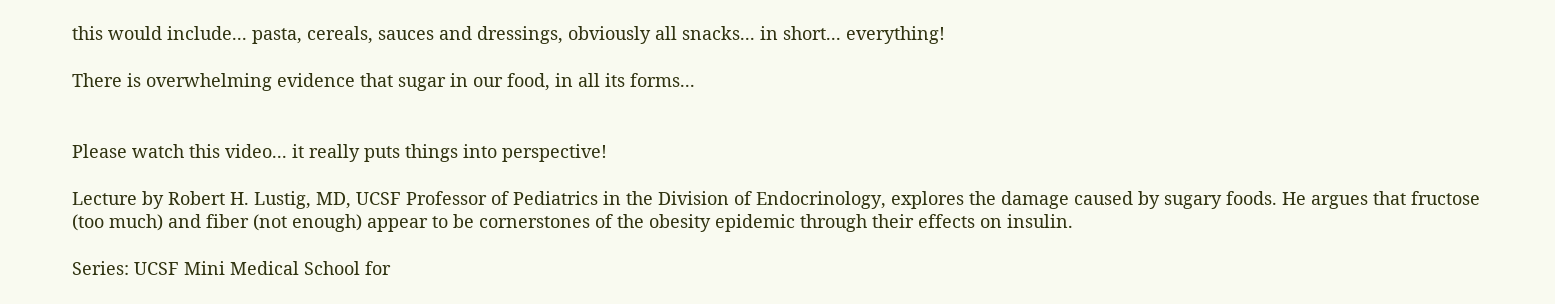this would include... pasta, cereals, sauces and dressings, obviously all snacks... in short... everything!

There is overwhelming evidence that sugar in our food, in all its forms...


Please watch this video... it really puts things into perspective!

Lecture by Robert H. Lustig, MD, UCSF Professor of Pediatrics in the Division of Endocrinology, explores the damage caused by sugary foods. He argues that fructose (too much) and fiber (not enough) appear to be cornerstones of the obesity epidemic through their effects on insulin.

Series: UCSF Mini Medical School for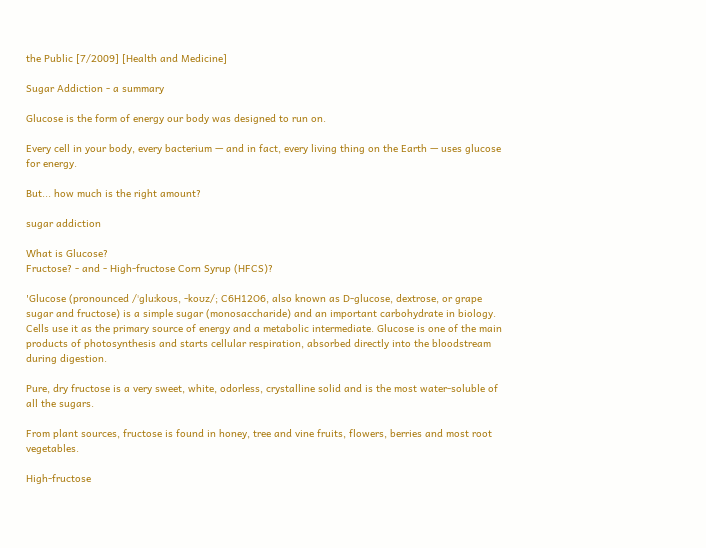the Public [7/2009] [Health and Medicine]

Sugar Addiction - a summary

Glucose is the form of energy our body was designed to run on.

Every cell in your body, every bacterium — and in fact, every living thing on the Earth — uses glucose for energy.

But... how much is the right amount?

sugar addiction

What is Glucose?
Fructose? - and - High-fructose Corn Syrup (HFCS)?

'Glucose (pronounced /ˈɡluːkoʊs, -koʊz/; C6H12O6, also known as D-glucose, dextrose, or grape sugar and fructose) is a simple sugar (monosaccharide) and an important carbohydrate in biology. Cells use it as the primary source of energy and a metabolic intermediate. Glucose is one of the main products of photosynthesis and starts cellular respiration, absorbed directly into the bloodstream during digestion.

Pure, dry fructose is a very sweet, white, odorless, crystalline solid and is the most water-soluble of all the sugars.

From plant sources, fructose is found in honey, tree and vine fruits, flowers, berries and most root vegetables.

High-fructose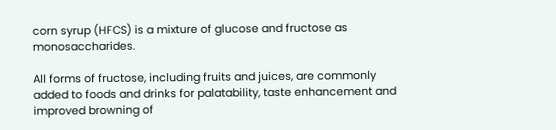corn syrup (HFCS) is a mixture of glucose and fructose as monosaccharides.

All forms of fructose, including fruits and juices, are commonly added to foods and drinks for palatability, taste enhancement and improved browning of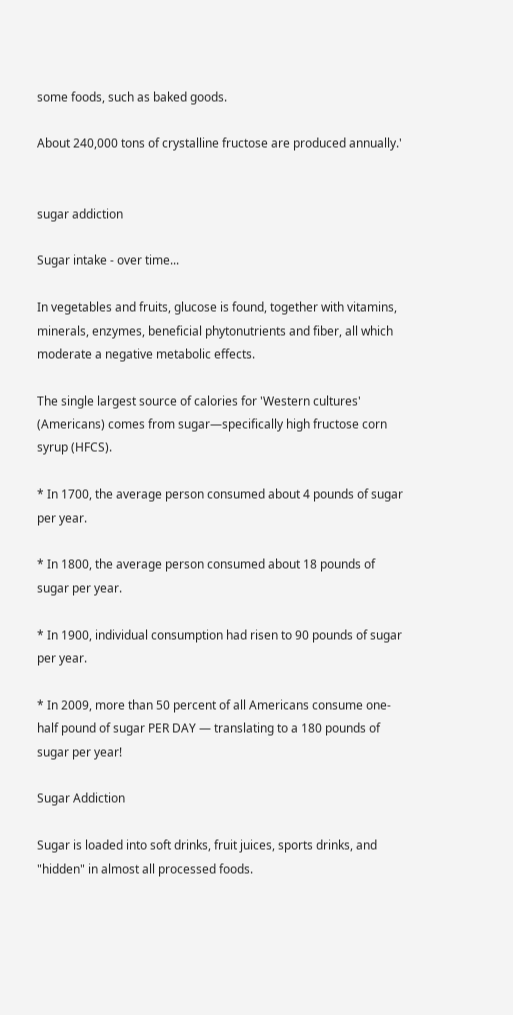some foods, such as baked goods.

About 240,000 tons of crystalline fructose are produced annually.'


sugar addiction

Sugar intake - over time...

In vegetables and fruits, glucose is found, together with vitamins, minerals, enzymes, beneficial phytonutrients and fiber, all which moderate a negative metabolic effects.

The single largest source of calories for 'Western cultures' (Americans) comes from sugar—specifically high fructose corn syrup (HFCS).

* In 1700, the average person consumed about 4 pounds of sugar per year.

* In 1800, the average person consumed about 18 pounds of sugar per year.

* In 1900, individual consumption had risen to 90 pounds of sugar per year.

* In 2009, more than 50 percent of all Americans consume one-half pound of sugar PER DAY — translating to a 180 pounds of sugar per year!

Sugar Addiction

Sugar is loaded into soft drinks, fruit juices, sports drinks, and "hidden" in almost all processed foods.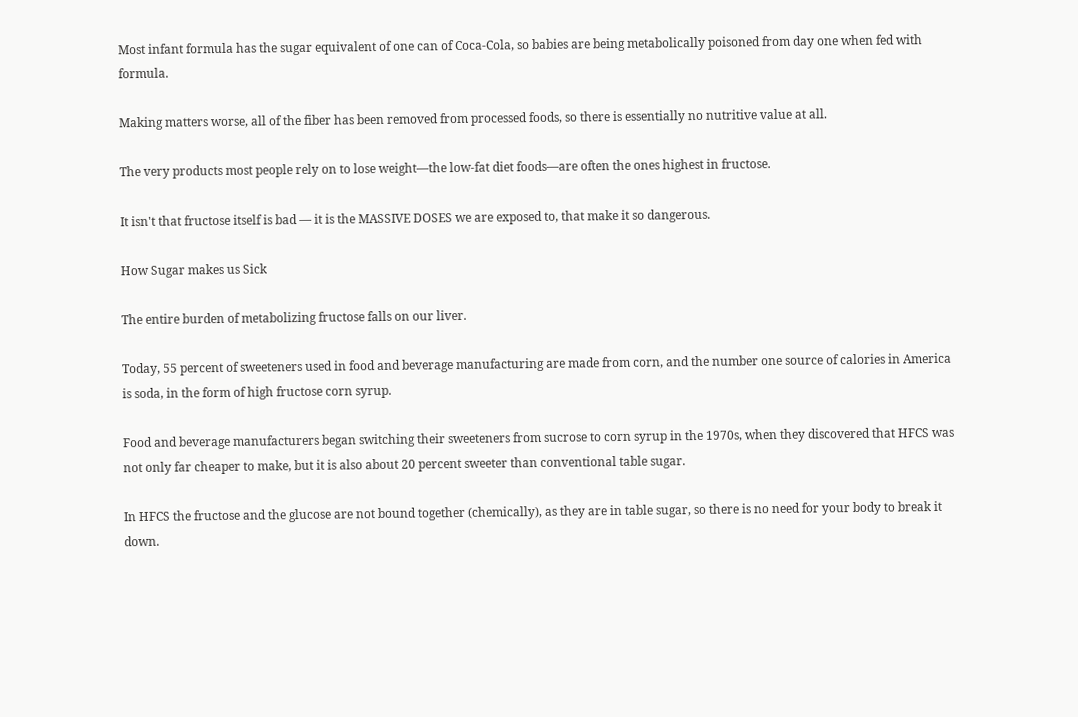Most infant formula has the sugar equivalent of one can of Coca-Cola, so babies are being metabolically poisoned from day one when fed with formula.

Making matters worse, all of the fiber has been removed from processed foods, so there is essentially no nutritive value at all.

The very products most people rely on to lose weight—the low-fat diet foods—are often the ones highest in fructose.

It isn't that fructose itself is bad — it is the MASSIVE DOSES we are exposed to, that make it so dangerous.

How Sugar makes us Sick

The entire burden of metabolizing fructose falls on our liver.

Today, 55 percent of sweeteners used in food and beverage manufacturing are made from corn, and the number one source of calories in America is soda, in the form of high fructose corn syrup.

Food and beverage manufacturers began switching their sweeteners from sucrose to corn syrup in the 1970s, when they discovered that HFCS was not only far cheaper to make, but it is also about 20 percent sweeter than conventional table sugar.

In HFCS the fructose and the glucose are not bound together (chemically), as they are in table sugar, so there is no need for your body to break it down.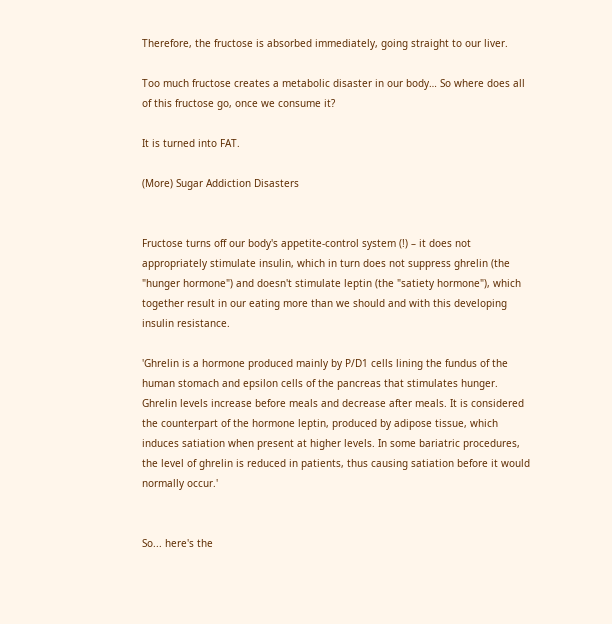Therefore, the fructose is absorbed immediately, going straight to our liver.

Too much fructose creates a metabolic disaster in our body… So where does all of this fructose go, once we consume it?

It is turned into FAT.

(More) Sugar Addiction Disasters


Fructose turns off our body's appetite-control system (!) – it does not appropriately stimulate insulin, which in turn does not suppress ghrelin (the "hunger hormone") and doesn't stimulate leptin (the "satiety hormone"), which together result in our eating more than we should and with this developing insulin resistance.

'Ghrelin is a hormone produced mainly by P/D1 cells lining the fundus of the human stomach and epsilon cells of the pancreas that stimulates hunger. Ghrelin levels increase before meals and decrease after meals. It is considered the counterpart of the hormone leptin, produced by adipose tissue, which induces satiation when present at higher levels. In some bariatric procedures, the level of ghrelin is reduced in patients, thus causing satiation before it would normally occur.'


So... here's the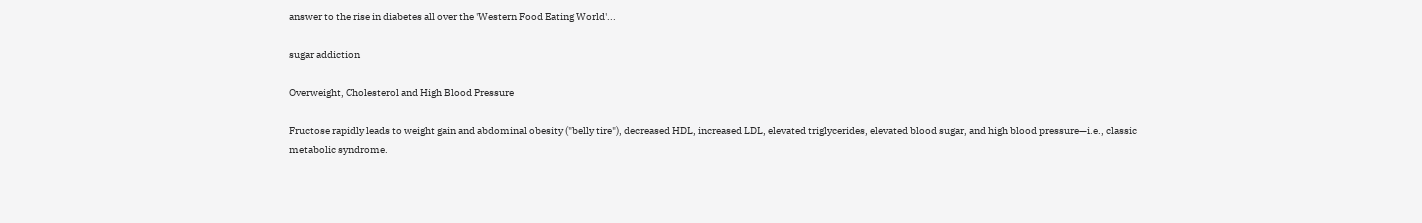answer to the rise in diabetes all over the 'Western Food Eating World'...

sugar addiction

Overweight, Cholesterol and High Blood Pressure

Fructose rapidly leads to weight gain and abdominal obesity ("belly tire"), decreased HDL, increased LDL, elevated triglycerides, elevated blood sugar, and high blood pressure—i.e., classic metabolic syndrome.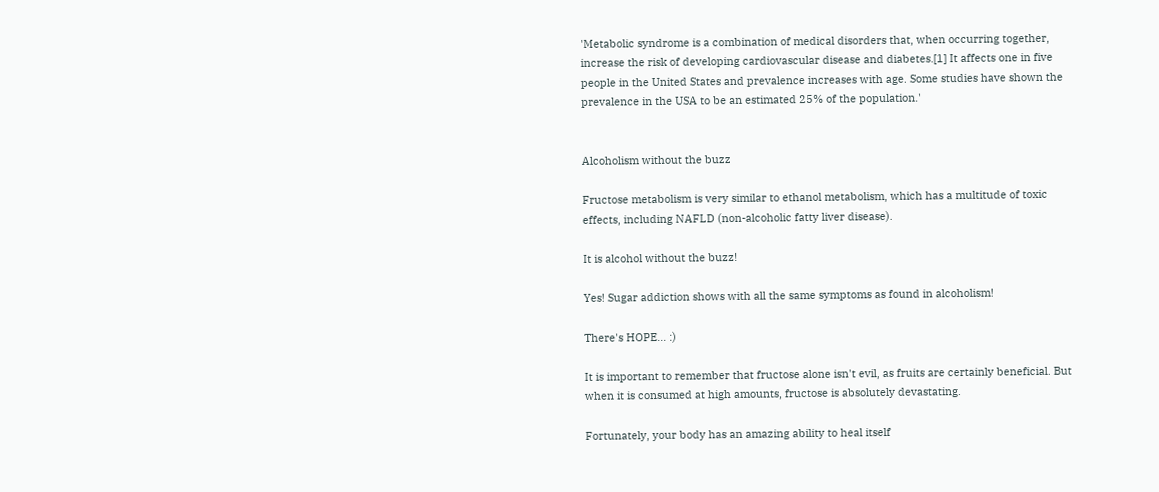'Metabolic syndrome is a combination of medical disorders that, when occurring together, increase the risk of developing cardiovascular disease and diabetes.[1] It affects one in five people in the United States and prevalence increases with age. Some studies have shown the prevalence in the USA to be an estimated 25% of the population.'


Alcoholism without the buzz

Fructose metabolism is very similar to ethanol metabolism, which has a multitude of toxic effects, including NAFLD (non-alcoholic fatty liver disease).

It is alcohol without the buzz!

Yes! Sugar addiction shows with all the same symptoms as found in alcoholism!

There's HOPE... :)

It is important to remember that fructose alone isn't evil, as fruits are certainly beneficial. But when it is consumed at high amounts, fructose is absolutely devastating.

Fortunately, your body has an amazing ability to heal itself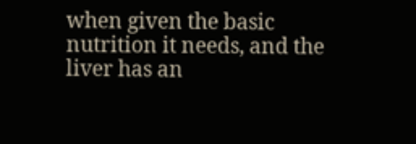when given the basic nutrition it needs, and the liver has an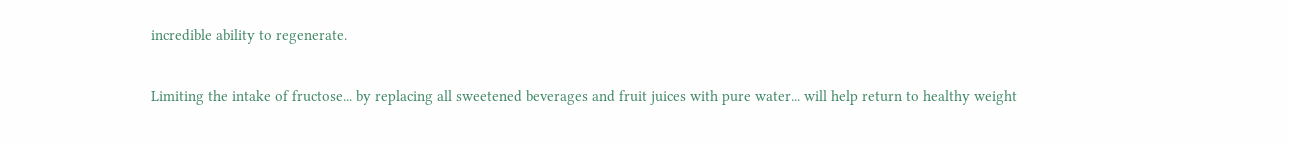incredible ability to regenerate.

Limiting the intake of fructose... by replacing all sweetened beverages and fruit juices with pure water... will help return to healthy weight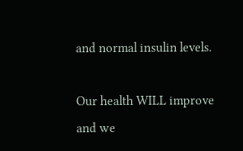and normal insulin levels.

Our health WILL improve and we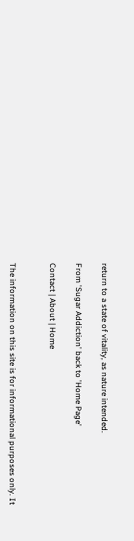return to a state of vitality, as nature intended.

From 'Sugar Addiction' back to 'Home Page'

Contact | About | Home


The information on this site is for informational purposes only. It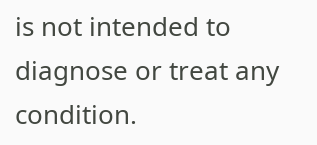is not intended to diagnose or treat any condition.